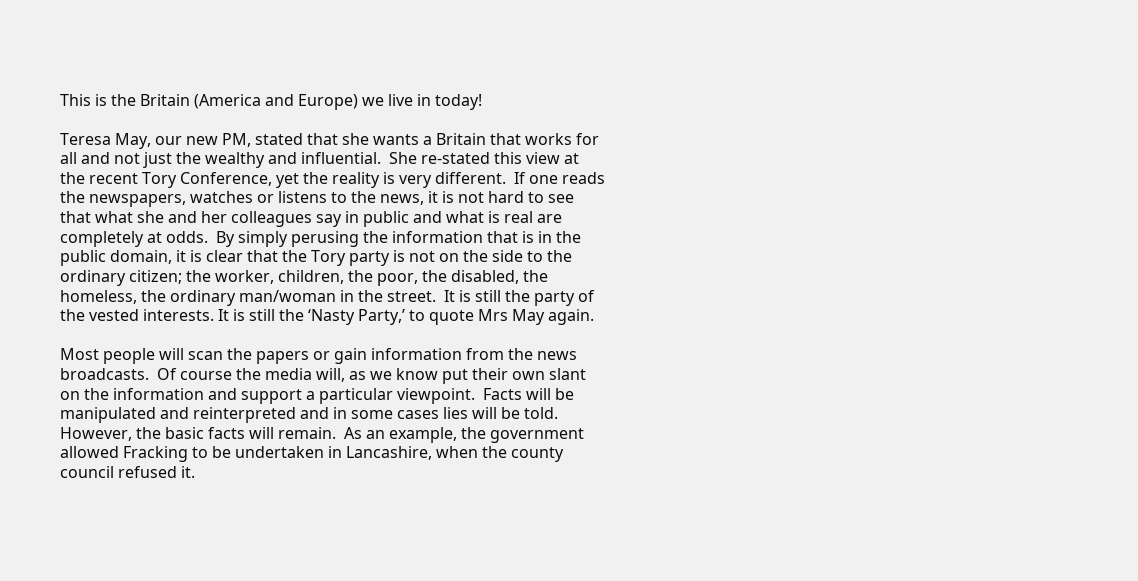This is the Britain (America and Europe) we live in today!

Teresa May, our new PM, stated that she wants a Britain that works for all and not just the wealthy and influential.  She re-stated this view at the recent Tory Conference, yet the reality is very different.  If one reads the newspapers, watches or listens to the news, it is not hard to see that what she and her colleagues say in public and what is real are completely at odds.  By simply perusing the information that is in the public domain, it is clear that the Tory party is not on the side to the ordinary citizen; the worker, children, the poor, the disabled, the homeless, the ordinary man/woman in the street.  It is still the party of the vested interests. It is still the ‘Nasty Party,’ to quote Mrs May again.

Most people will scan the papers or gain information from the news broadcasts.  Of course the media will, as we know put their own slant on the information and support a particular viewpoint.  Facts will be manipulated and reinterpreted and in some cases lies will be told.  However, the basic facts will remain.  As an example, the government allowed Fracking to be undertaken in Lancashire, when the county council refused it.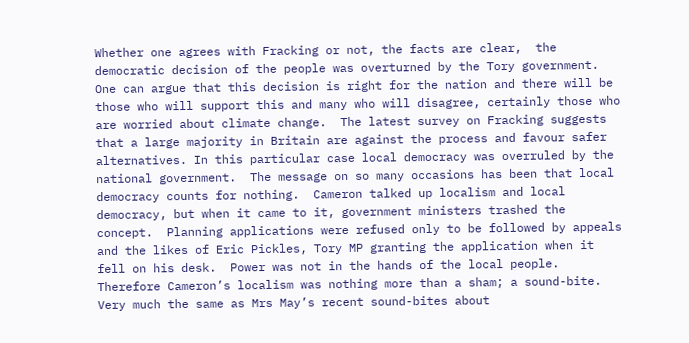Whether one agrees with Fracking or not, the facts are clear,  the democratic decision of the people was overturned by the Tory government.    One can argue that this decision is right for the nation and there will be those who will support this and many who will disagree, certainly those who are worried about climate change.  The latest survey on Fracking suggests that a large majority in Britain are against the process and favour safer alternatives. In this particular case local democracy was overruled by the national government.  The message on so many occasions has been that local democracy counts for nothing.  Cameron talked up localism and local democracy, but when it came to it, government ministers trashed the concept.  Planning applications were refused only to be followed by appeals and the likes of Eric Pickles, Tory MP granting the application when it fell on his desk.  Power was not in the hands of the local people.  Therefore Cameron’s localism was nothing more than a sham; a sound-bite.  Very much the same as Mrs May’s recent sound-bites about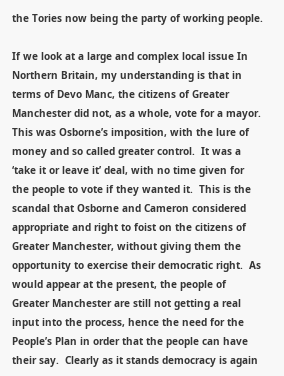the Tories now being the party of working people.

If we look at a large and complex local issue In Northern Britain, my understanding is that in terms of Devo Manc, the citizens of Greater Manchester did not, as a whole, vote for a mayor.  This was Osborne’s imposition, with the lure of money and so called greater control.  It was a ‘take it or leave it’ deal, with no time given for the people to vote if they wanted it.  This is the scandal that Osborne and Cameron considered appropriate and right to foist on the citizens of Greater Manchester, without giving them the opportunity to exercise their democratic right.  As would appear at the present, the people of Greater Manchester are still not getting a real input into the process, hence the need for the People’s Plan in order that the people can have their say.  Clearly as it stands democracy is again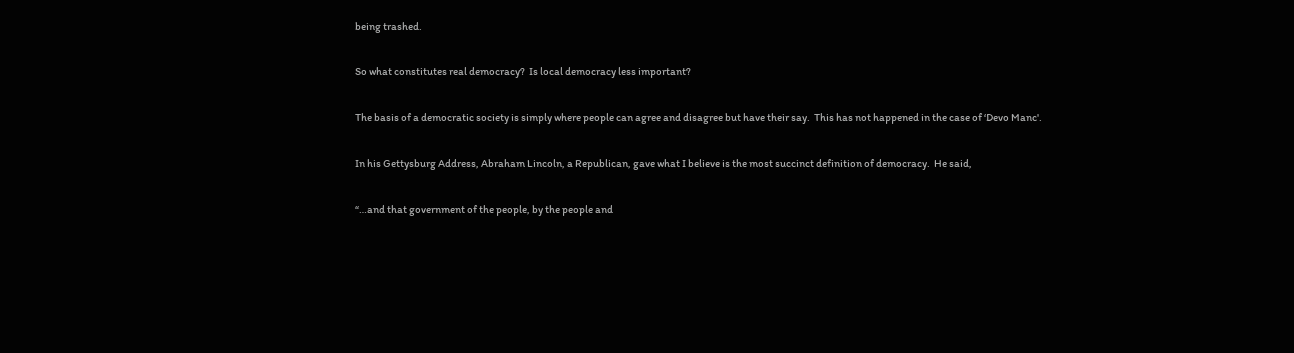being trashed.

So what constitutes real democracy?  Is local democracy less important?

The basis of a democratic society is simply where people can agree and disagree but have their say.  This has not happened in the case of ‘Devo Manc'.

In his Gettysburg Address, Abraham Lincoln, a Republican, gave what I believe is the most succinct definition of democracy.  He said,

“…and that government of the people, by the people and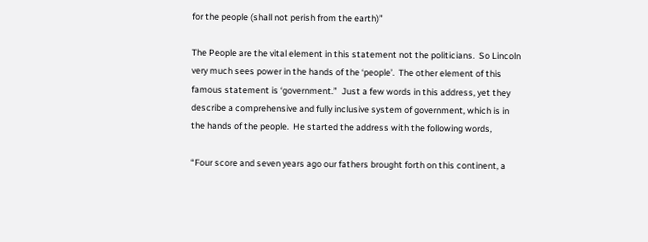for the people (shall not perish from the earth)”

The People are the vital element in this statement not the politicians.  So Lincoln very much sees power in the hands of the ‘people’.  The other element of this famous statement is ‘government.”  Just a few words in this address, yet they describe a comprehensive and fully inclusive system of government, which is in the hands of the people.  He started the address with the following words,

“Four score and seven years ago our fathers brought forth on this continent, a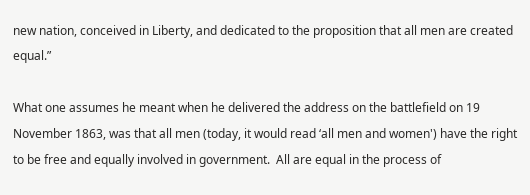new nation, conceived in Liberty, and dedicated to the proposition that all men are created equal.”

What one assumes he meant when he delivered the address on the battlefield on 19 November 1863, was that all men (today, it would read ‘all men and women') have the right to be free and equally involved in government.  All are equal in the process of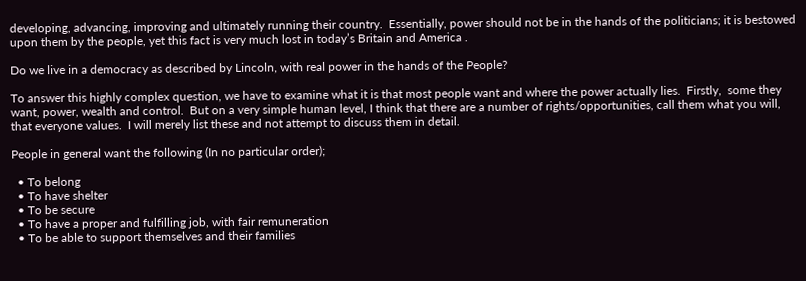developing, advancing, improving and ultimately running their country.  Essentially, power should not be in the hands of the politicians; it is bestowed upon them by the people, yet this fact is very much lost in today’s Britain and America .

Do we live in a democracy as described by Lincoln, with real power in the hands of the People?

To answer this highly complex question, we have to examine what it is that most people want and where the power actually lies.  Firstly,  some they want, power, wealth and control.  But on a very simple human level, I think that there are a number of rights/opportunities, call them what you will, that everyone values.  I will merely list these and not attempt to discuss them in detail.

People in general want the following (In no particular order);

  • To belong
  • To have shelter
  • To be secure
  • To have a proper and fulfilling job, with fair remuneration
  • To be able to support themselves and their families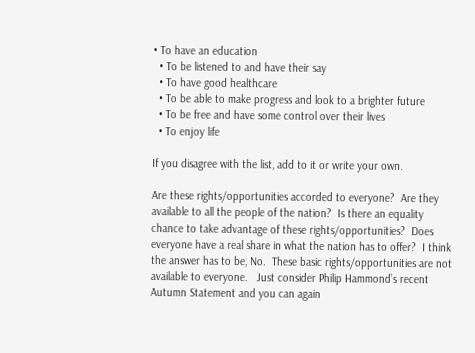• To have an education
  • To be listened to and have their say
  • To have good healthcare
  • To be able to make progress and look to a brighter future
  • To be free and have some control over their lives
  • To enjoy life

If you disagree with the list, add to it or write your own.

Are these rights/opportunities accorded to everyone?  Are they available to all the people of the nation?  Is there an equality chance to take advantage of these rights/opportunities?  Does everyone have a real share in what the nation has to offer?  I think the answer has to be, No.  These basic rights/opportunities are not available to everyone.   Just consider Philip Hammond’s recent Autumn Statement and you can again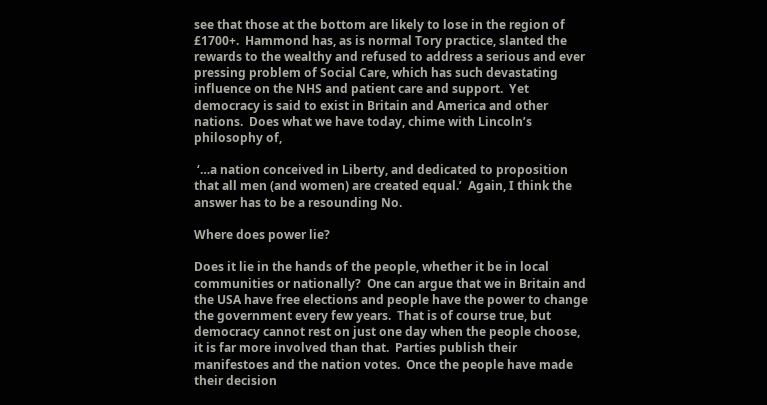see that those at the bottom are likely to lose in the region of £1700+.  Hammond has, as is normal Tory practice, slanted the rewards to the wealthy and refused to address a serious and ever pressing problem of Social Care, which has such devastating influence on the NHS and patient care and support.  Yet democracy is said to exist in Britain and America and other nations.  Does what we have today, chime with Lincoln’s philosophy of,

 ‘…a nation conceived in Liberty, and dedicated to proposition that all men (and women) are created equal.’  Again, I think the answer has to be a resounding No.

Where does power lie?

Does it lie in the hands of the people, whether it be in local communities or nationally?  One can argue that we in Britain and the USA have free elections and people have the power to change the government every few years.  That is of course true, but democracy cannot rest on just one day when the people choose, it is far more involved than that.  Parties publish their manifestoes and the nation votes.  Once the people have made their decision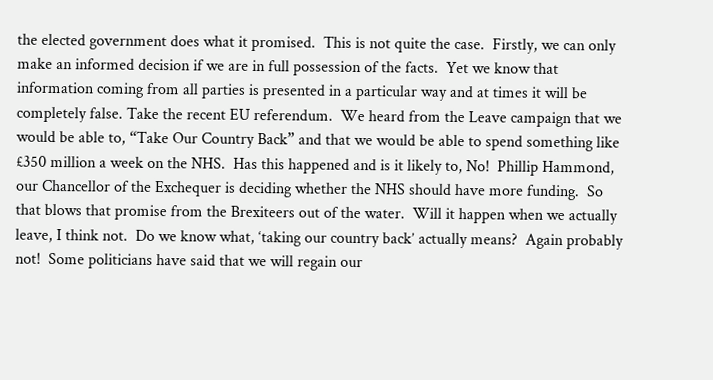the elected government does what it promised.  This is not quite the case.  Firstly, we can only make an informed decision if we are in full possession of the facts.  Yet we know that information coming from all parties is presented in a particular way and at times it will be completely false. Take the recent EU referendum.  We heard from the Leave campaign that we would be able to, “Take Our Country Back” and that we would be able to spend something like £350 million a week on the NHS.  Has this happened and is it likely to, No!  Phillip Hammond, our Chancellor of the Exchequer is deciding whether the NHS should have more funding.  So that blows that promise from the Brexiteers out of the water.  Will it happen when we actually leave, I think not.  Do we know what, ‘taking our country back’ actually means?  Again probably not!  Some politicians have said that we will regain our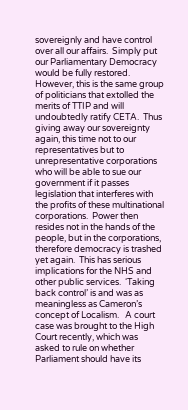sovereignly and have control over all our affairs.  Simply put our Parliamentary Democracy would be fully restored.  However, this is the same group of politicians that extolled the merits of TTIP and will undoubtedly ratify CETA.  Thus giving away our sovereignty again, this time not to our representatives but to unrepresentative corporations who will be able to sue our government if it passes legislation that interferes with the profits of these multinational corporations.  Power then resides not in the hands of the people, but in the corporations, therefore democracy is trashed yet again.  This has serious implications for the NHS and other public services.  ‘Taking back control’ is and was as meaningless as Cameron’s concept of Localism.   A court case was brought to the High Court recently, which was asked to rule on whether Parliament should have its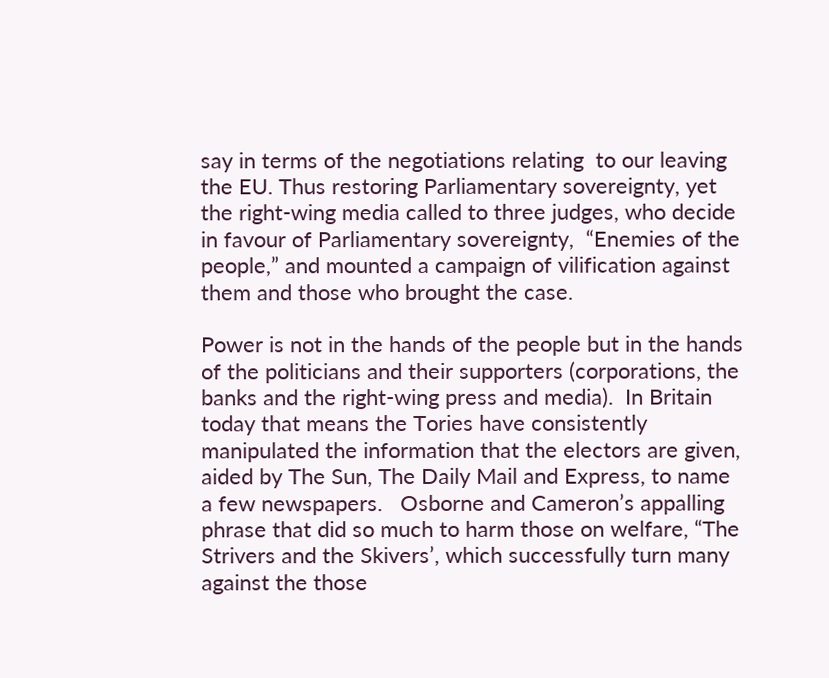say in terms of the negotiations relating  to our leaving the EU. Thus restoring Parliamentary sovereignty, yet the right-wing media called to three judges, who decide in favour of Parliamentary sovereignty,  “Enemies of the people,” and mounted a campaign of vilification against them and those who brought the case.

Power is not in the hands of the people but in the hands of the politicians and their supporters (corporations, the banks and the right-wing press and media).  In Britain today that means the Tories have consistently manipulated the information that the electors are given, aided by The Sun, The Daily Mail and Express, to name a few newspapers.   Osborne and Cameron’s appalling phrase that did so much to harm those on welfare, “The Strivers and the Skivers’, which successfully turn many against the those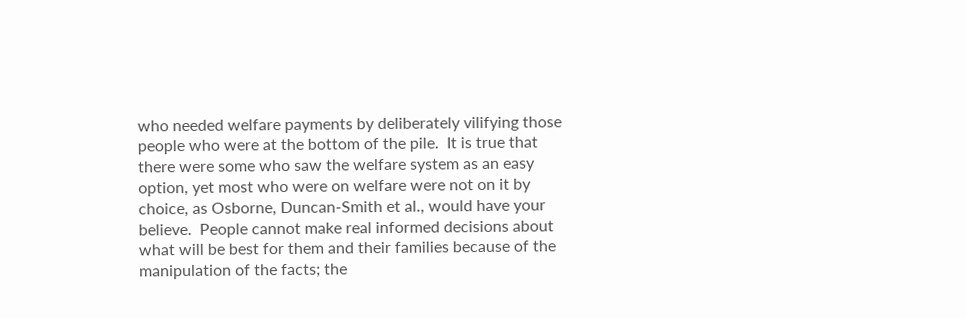who needed welfare payments by deliberately vilifying those people who were at the bottom of the pile.  It is true that there were some who saw the welfare system as an easy option, yet most who were on welfare were not on it by choice, as Osborne, Duncan-Smith et al., would have your believe.  People cannot make real informed decisions about what will be best for them and their families because of the manipulation of the facts; the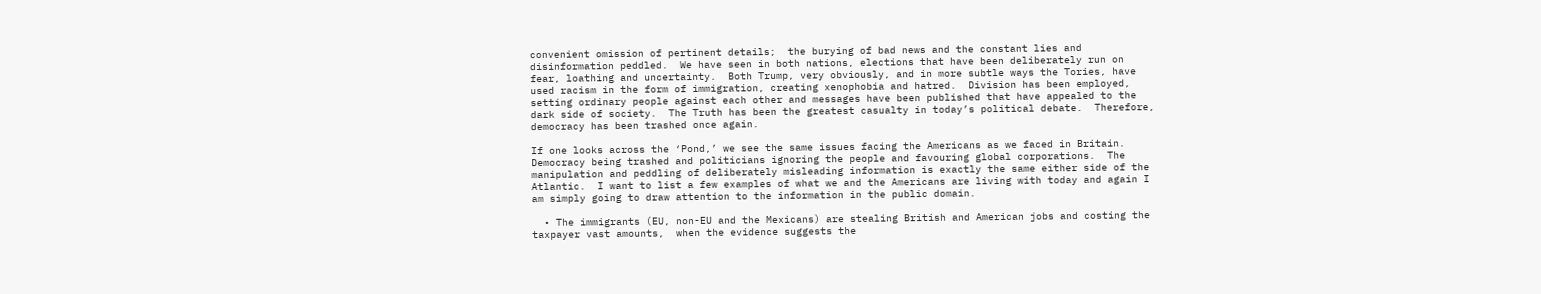convenient omission of pertinent details;  the burying of bad news and the constant lies and disinformation peddled.  We have seen in both nations, elections that have been deliberately run on fear, loathing and uncertainty.  Both Trump, very obviously, and in more subtle ways the Tories, have used racism in the form of immigration, creating xenophobia and hatred.  Division has been employed, setting ordinary people against each other and messages have been published that have appealed to the dark side of society.  The Truth has been the greatest casualty in today’s political debate.  Therefore, democracy has been trashed once again.

If one looks across the ‘Pond,’ we see the same issues facing the Americans as we faced in Britain.  Democracy being trashed and politicians ignoring the people and favouring global corporations.  The manipulation and peddling of deliberately misleading information is exactly the same either side of the Atlantic.  I want to list a few examples of what we and the Americans are living with today and again I am simply going to draw attention to the information in the public domain.

  • The immigrants (EU, non-EU and the Mexicans) are stealing British and American jobs and costing the taxpayer vast amounts,  when the evidence suggests the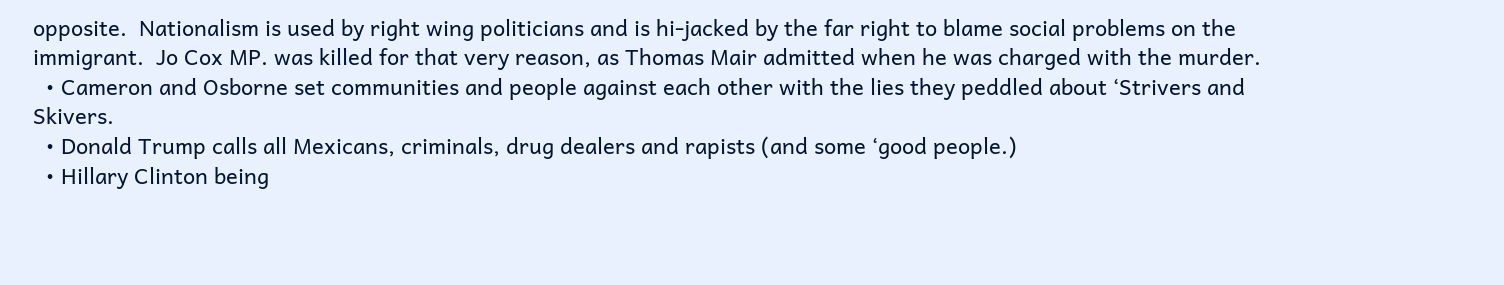opposite.  Nationalism is used by right wing politicians and is hi-jacked by the far right to blame social problems on the immigrant.  Jo Cox MP. was killed for that very reason, as Thomas Mair admitted when he was charged with the murder.
  • Cameron and Osborne set communities and people against each other with the lies they peddled about ‘Strivers and Skivers.
  • Donald Trump calls all Mexicans, criminals, drug dealers and rapists (and some ‘good people.)
  • Hillary Clinton being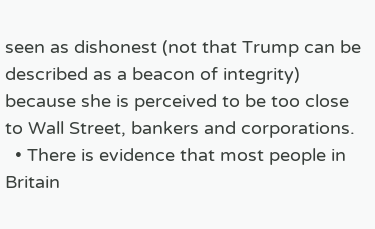seen as dishonest (not that Trump can be described as a beacon of integrity) because she is perceived to be too close to Wall Street, bankers and corporations.
  • There is evidence that most people in Britain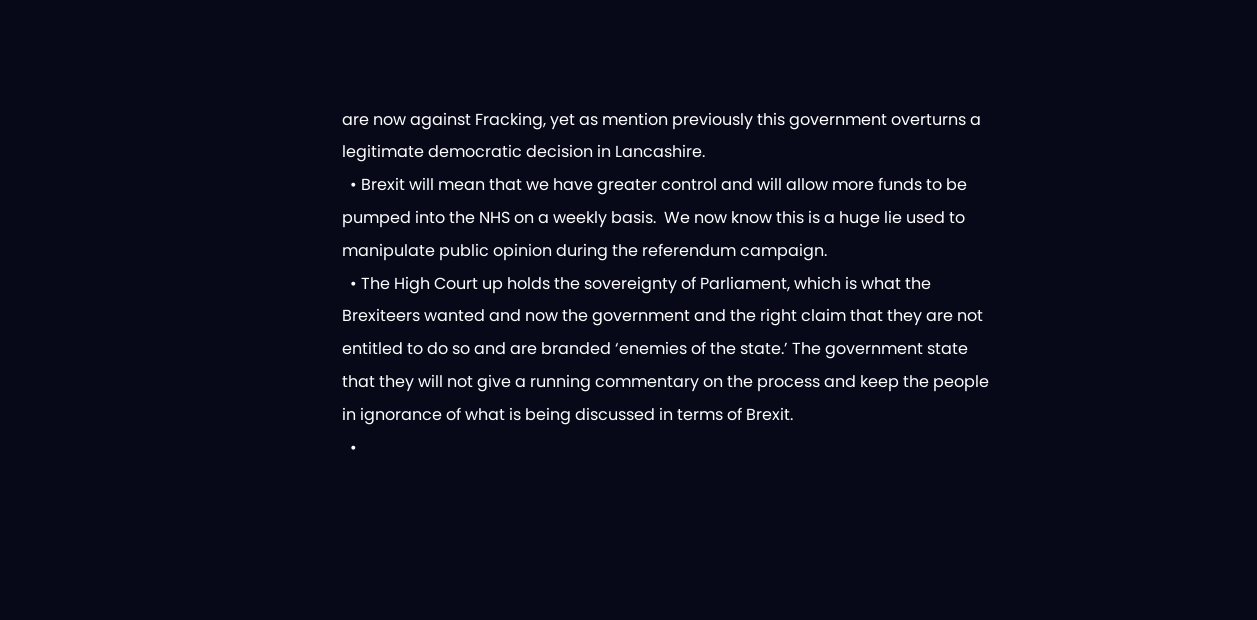are now against Fracking, yet as mention previously this government overturns a legitimate democratic decision in Lancashire.
  • Brexit will mean that we have greater control and will allow more funds to be pumped into the NHS on a weekly basis.  We now know this is a huge lie used to manipulate public opinion during the referendum campaign.
  • The High Court up holds the sovereignty of Parliament, which is what the Brexiteers wanted and now the government and the right claim that they are not entitled to do so and are branded ‘enemies of the state.’ The government state that they will not give a running commentary on the process and keep the people in ignorance of what is being discussed in terms of Brexit.
  •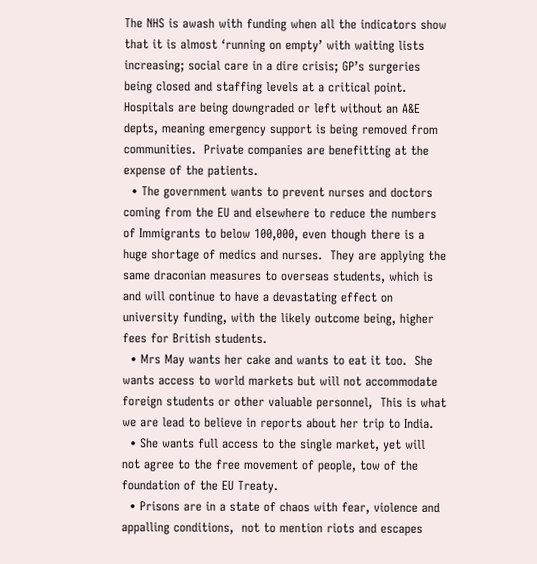The NHS is awash with funding when all the indicators show that it is almost ‘running on empty’ with waiting lists increasing; social care in a dire crisis; GP’s surgeries being closed and staffing levels at a critical point.  Hospitals are being downgraded or left without an A&E depts, meaning emergency support is being removed from communities.  Private companies are benefitting at the expense of the patients.
  • The government wants to prevent nurses and doctors coming from the EU and elsewhere to reduce the numbers of Immigrants to below 100,000, even though there is a huge shortage of medics and nurses.  They are applying the same draconian measures to overseas students, which is and will continue to have a devastating effect on university funding, with the likely outcome being, higher fees for British students.
  • Mrs May wants her cake and wants to eat it too.  She wants access to world markets but will not accommodate foreign students or other valuable personnel,  This is what we are lead to believe in reports about her trip to India.
  • She wants full access to the single market, yet will not agree to the free movement of people, tow of the foundation of the EU Treaty.
  • Prisons are in a state of chaos with fear, violence and appalling conditions,  not to mention riots and escapes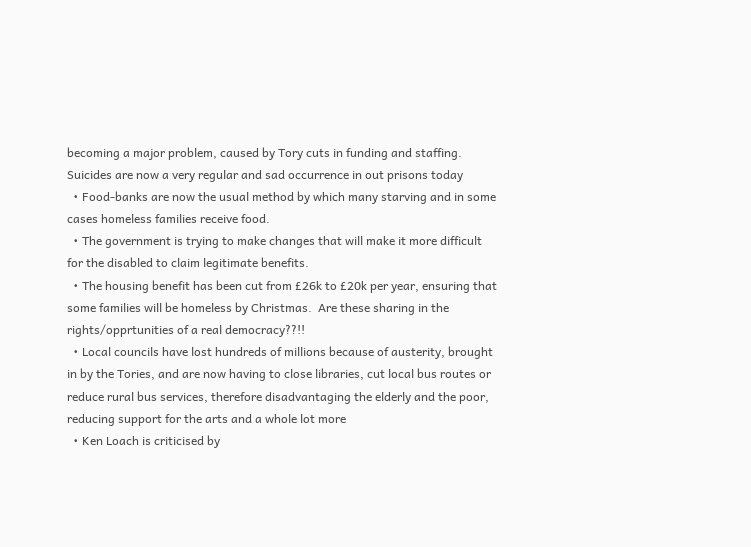becoming a major problem, caused by Tory cuts in funding and staffing.  Suicides are now a very regular and sad occurrence in out prisons today
  • Food-banks are now the usual method by which many starving and in some cases homeless families receive food.
  • The government is trying to make changes that will make it more difficult for the disabled to claim legitimate benefits.
  • The housing benefit has been cut from £26k to £20k per year, ensuring that some families will be homeless by Christmas.  Are these sharing in the rights/opprtunities of a real democracy??!!
  • Local councils have lost hundreds of millions because of austerity, brought in by the Tories, and are now having to close libraries, cut local bus routes or reduce rural bus services, therefore disadvantaging the elderly and the poor, reducing support for the arts and a whole lot more
  • Ken Loach is criticised by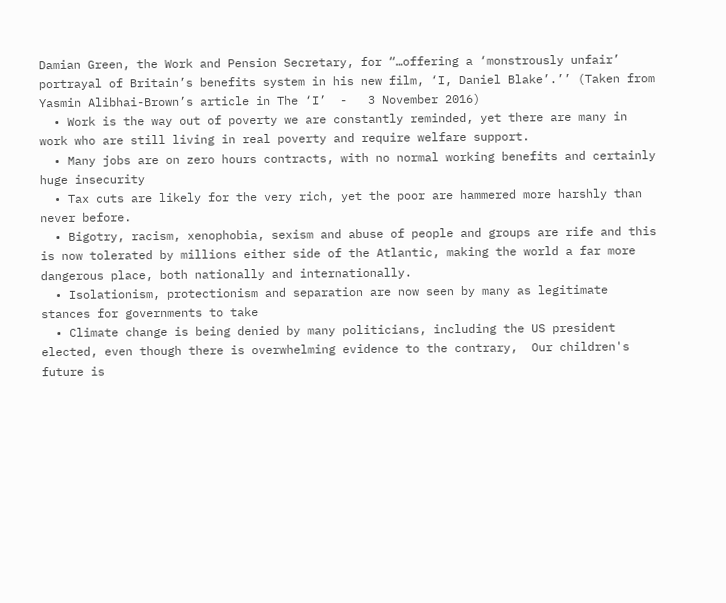Damian Green, the Work and Pension Secretary, for “…offering a ‘monstrously unfair’ portrayal of Britain’s benefits system in his new film, ‘I, Daniel Blake’.’’ (Taken from Yasmin Alibhai-Brown’s article in The ‘I’  -   3 November 2016)
  • Work is the way out of poverty we are constantly reminded, yet there are many in work who are still living in real poverty and require welfare support.
  • Many jobs are on zero hours contracts, with no normal working benefits and certainly huge insecurity
  • Tax cuts are likely for the very rich, yet the poor are hammered more harshly than never before.
  • Bigotry, racism, xenophobia, sexism and abuse of people and groups are rife and this is now tolerated by millions either side of the Atlantic, making the world a far more dangerous place, both nationally and internationally.
  • Isolationism, protectionism and separation are now seen by many as legitimate stances for governments to take
  • Climate change is being denied by many politicians, including the US president elected, even though there is overwhelming evidence to the contrary,  Our children's future is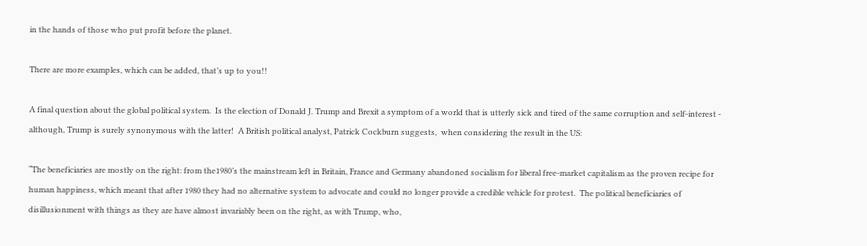in the hands of those who put profit before the planet.

There are more examples, which can be added, that’s up to you!!

A final question about the global political system.  Is the election of Donald J. Trump and Brexit a symptom of a world that is utterly sick and tired of the same corruption and self-interest - although, Trump is surely synonymous with the latter!  A British political analyst, Patrick Cockburn suggests,  when considering the result in the US:

“The beneficiaries are mostly on the right: from the1980’s the mainstream left in Britain, France and Germany abandoned socialism for liberal free-market capitalism as the proven recipe for human happiness, which meant that after 1980 they had no alternative system to advocate and could no longer provide a credible vehicle for protest.  The political beneficiaries of disillusionment with things as they are have almost invariably been on the right, as with Trump, who,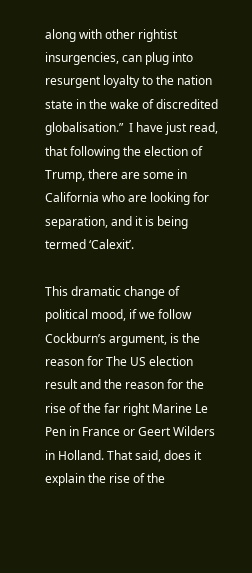along with other rightist insurgencies, can plug into resurgent loyalty to the nation state in the wake of discredited globalisation.”  I have just read, that following the election of Trump, there are some in California who are looking for separation, and it is being termed ‘Calexit’.

This dramatic change of political mood, if we follow Cockburn’s argument, is the reason for The US election result and the reason for the rise of the far right Marine Le Pen in France or Geert Wilders in Holland. That said, does it explain the rise of the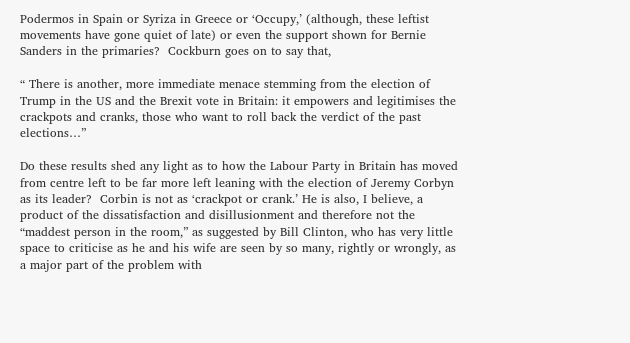Podermos in Spain or Syriza in Greece or ‘Occupy,’ (although, these leftist movements have gone quiet of late) or even the support shown for Bernie Sanders in the primaries?  Cockburn goes on to say that,

“ There is another, more immediate menace stemming from the election of Trump in the US and the Brexit vote in Britain: it empowers and legitimises the crackpots and cranks, those who want to roll back the verdict of the past elections…”

Do these results shed any light as to how the Labour Party in Britain has moved from centre left to be far more left leaning with the election of Jeremy Corbyn as its leader?  Corbin is not as ‘crackpot or crank.’ He is also, I believe, a product of the dissatisfaction and disillusionment and therefore not the “maddest person in the room,” as suggested by Bill Clinton, who has very little space to criticise as he and his wife are seen by so many, rightly or wrongly, as a major part of the problem with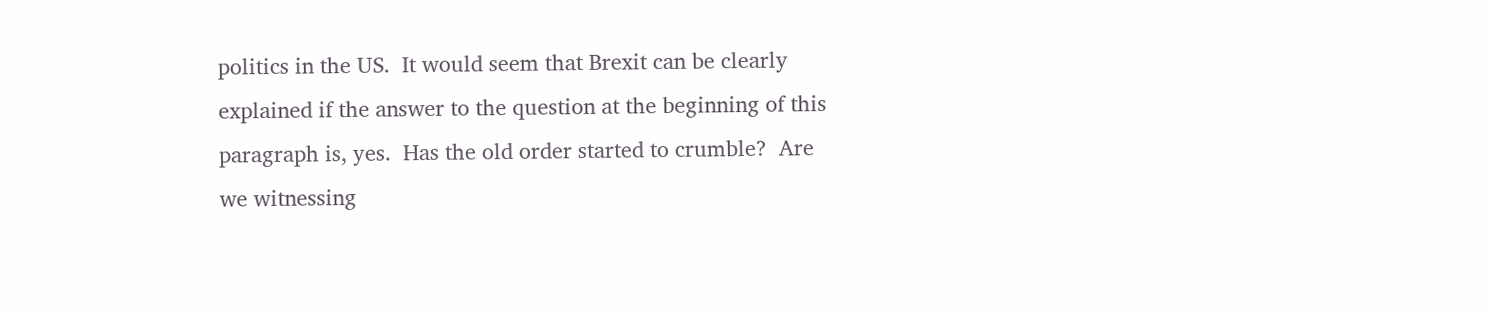politics in the US.  It would seem that Brexit can be clearly explained if the answer to the question at the beginning of this paragraph is, yes.  Has the old order started to crumble?  Are we witnessing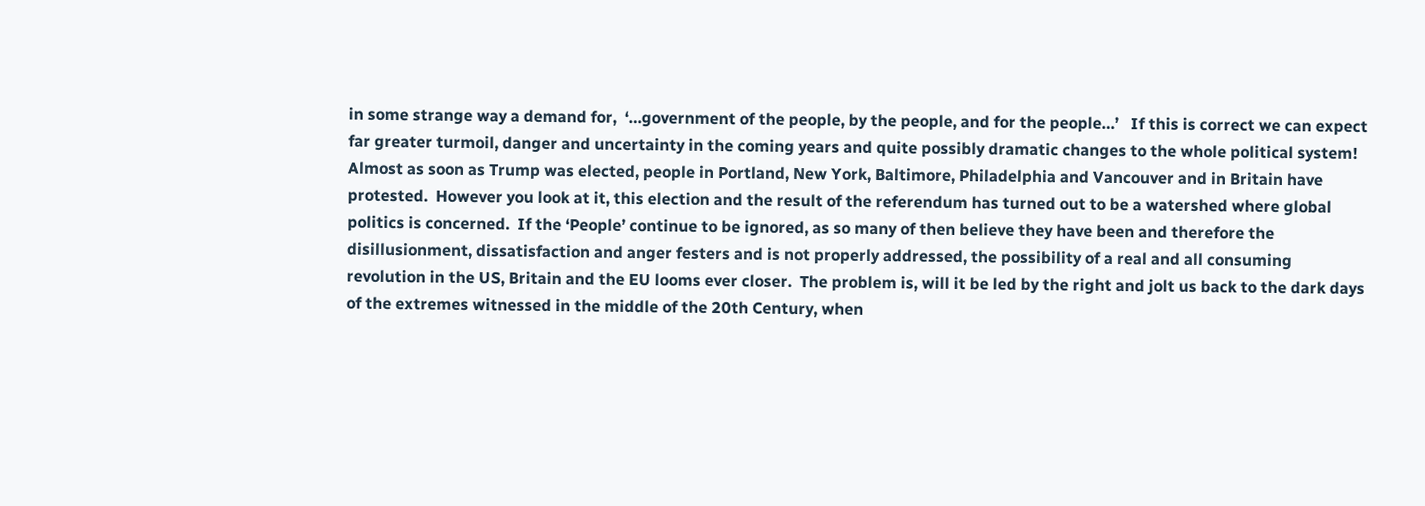in some strange way a demand for,  ‘…government of the people, by the people, and for the people…’   If this is correct we can expect far greater turmoil, danger and uncertainty in the coming years and quite possibly dramatic changes to the whole political system!  Almost as soon as Trump was elected, people in Portland, New York, Baltimore, Philadelphia and Vancouver and in Britain have protested.  However you look at it, this election and the result of the referendum has turned out to be a watershed where global politics is concerned.  If the ‘People’ continue to be ignored, as so many of then believe they have been and therefore the disillusionment, dissatisfaction and anger festers and is not properly addressed, the possibility of a real and all consuming revolution in the US, Britain and the EU looms ever closer.  The problem is, will it be led by the right and jolt us back to the dark days of the extremes witnessed in the middle of the 20th Century, when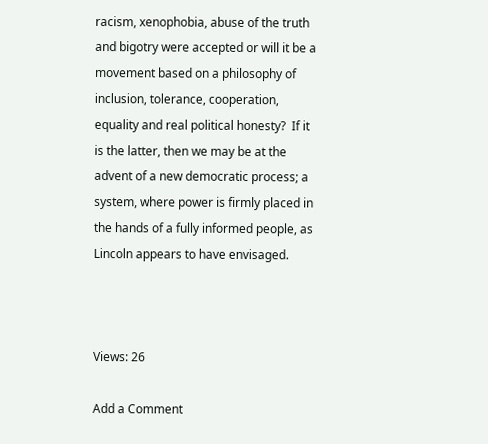racism, xenophobia, abuse of the truth and bigotry were accepted or will it be a movement based on a philosophy of inclusion, tolerance, cooperation, equality and real political honesty?  If it is the latter, then we may be at the advent of a new democratic process; a system, where power is firmly placed in the hands of a fully informed people, as Lincoln appears to have envisaged.



Views: 26

Add a Comment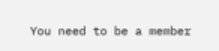You need to be a member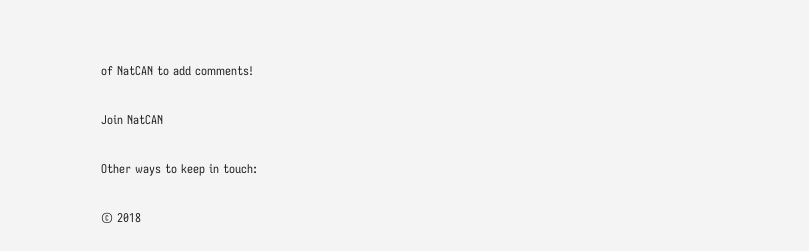of NatCAN to add comments!

Join NatCAN

Other ways to keep in touch:

© 2018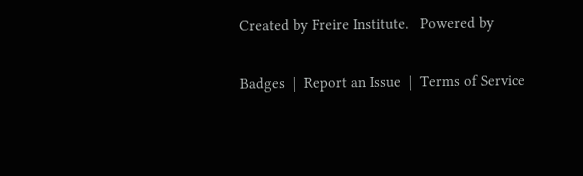Created by Freire Institute.   Powered by

Badges  |  Report an Issue  |  Terms of Service